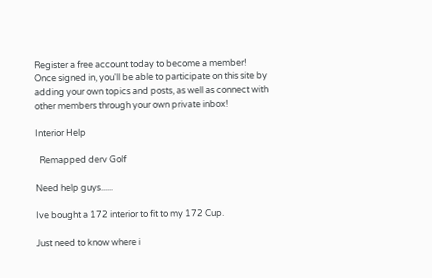Register a free account today to become a member!
Once signed in, you'll be able to participate on this site by adding your own topics and posts, as well as connect with other members through your own private inbox!

Interior Help

  Remapped derv Golf

Need help guys......

Ive bought a 172 interior to fit to my 172 Cup.

Just need to know where i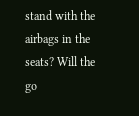stand with the airbags in the seats? Will the go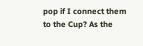pop if I connect them to the Cup? As the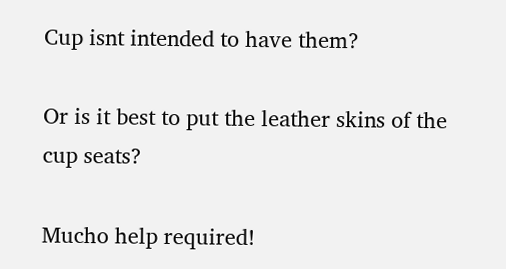Cup isnt intended to have them?

Or is it best to put the leather skins of the cup seats?

Mucho help required!